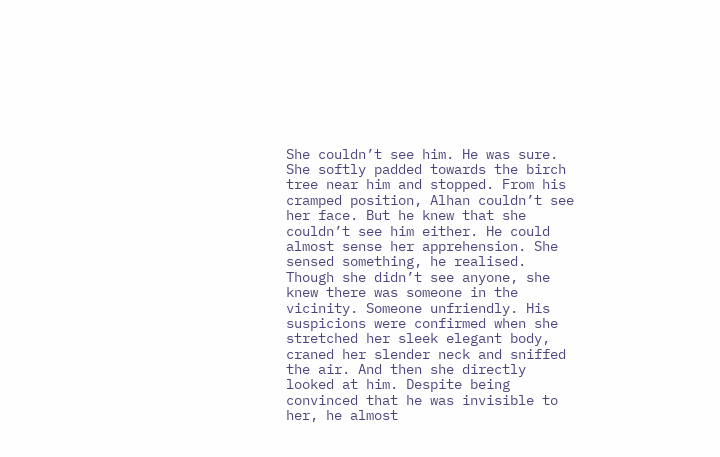She couldn’t see him. He was sure. She softly padded towards the birch tree near him and stopped. From his cramped position, Alhan couldn’t see her face. But he knew that she couldn’t see him either. He could almost sense her apprehension. She sensed something, he realised.
Though she didn’t see anyone, she knew there was someone in the vicinity. Someone unfriendly. His suspicions were confirmed when she stretched her sleek elegant body, craned her slender neck and sniffed the air. And then she directly looked at him. Despite being convinced that he was invisible to her, he almost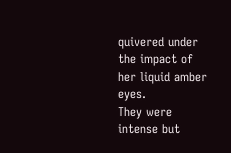quivered under the impact of her liquid amber eyes.
They were intense but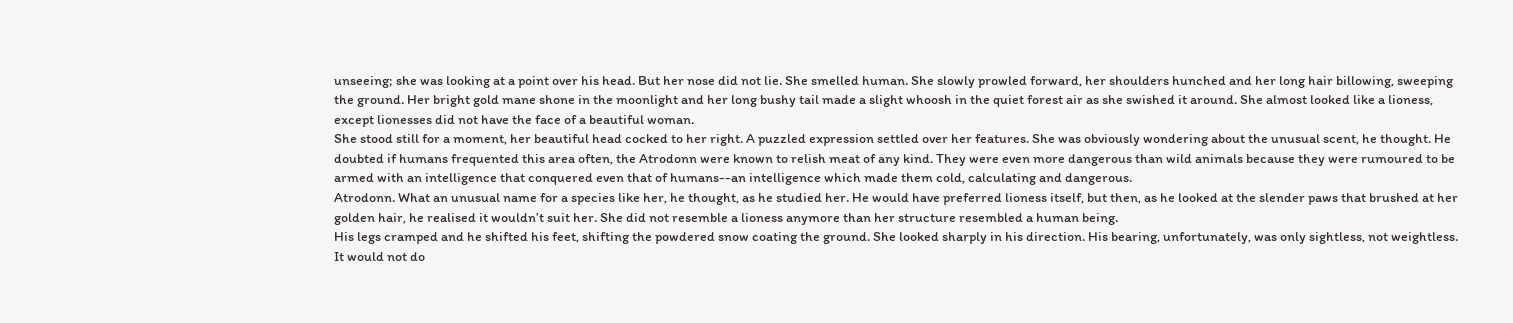unseeing; she was looking at a point over his head. But her nose did not lie. She smelled human. She slowly prowled forward, her shoulders hunched and her long hair billowing, sweeping the ground. Her bright gold mane shone in the moonlight and her long bushy tail made a slight whoosh in the quiet forest air as she swished it around. She almost looked like a lioness, except lionesses did not have the face of a beautiful woman.
She stood still for a moment, her beautiful head cocked to her right. A puzzled expression settled over her features. She was obviously wondering about the unusual scent, he thought. He doubted if humans frequented this area often, the Atrodonn were known to relish meat of any kind. They were even more dangerous than wild animals because they were rumoured to be armed with an intelligence that conquered even that of humans--an intelligence which made them cold, calculating and dangerous.
Atrodonn. What an unusual name for a species like her, he thought, as he studied her. He would have preferred lioness itself, but then, as he looked at the slender paws that brushed at her golden hair, he realised it wouldn’t suit her. She did not resemble a lioness anymore than her structure resembled a human being.
His legs cramped and he shifted his feet, shifting the powdered snow coating the ground. She looked sharply in his direction. His bearing, unfortunately, was only sightless, not weightless. It would not do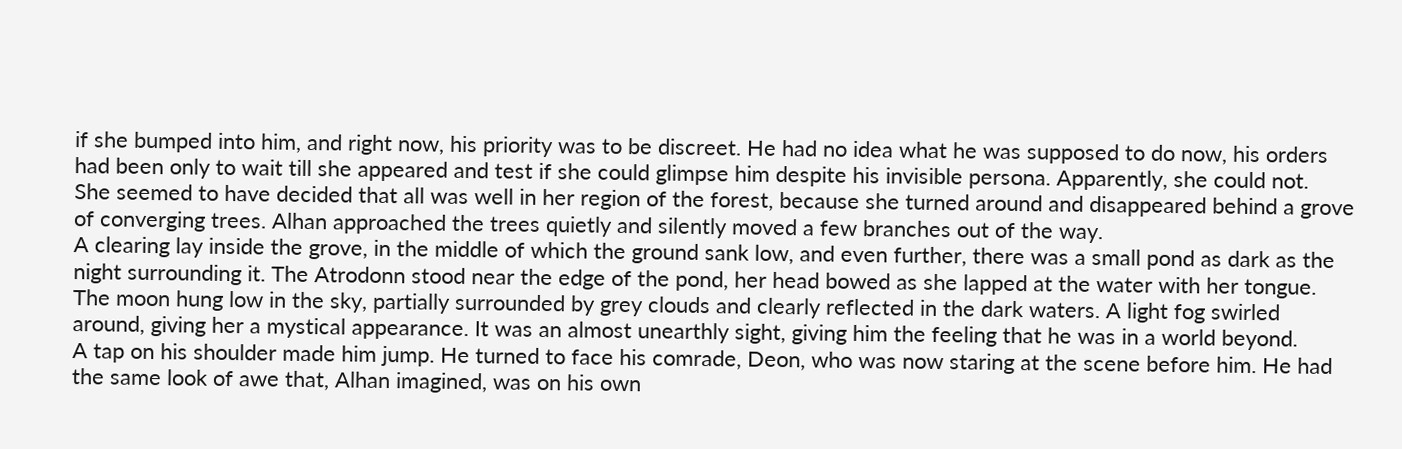if she bumped into him, and right now, his priority was to be discreet. He had no idea what he was supposed to do now, his orders had been only to wait till she appeared and test if she could glimpse him despite his invisible persona. Apparently, she could not.
She seemed to have decided that all was well in her region of the forest, because she turned around and disappeared behind a grove of converging trees. Alhan approached the trees quietly and silently moved a few branches out of the way.
A clearing lay inside the grove, in the middle of which the ground sank low, and even further, there was a small pond as dark as the night surrounding it. The Atrodonn stood near the edge of the pond, her head bowed as she lapped at the water with her tongue. The moon hung low in the sky, partially surrounded by grey clouds and clearly reflected in the dark waters. A light fog swirled around, giving her a mystical appearance. It was an almost unearthly sight, giving him the feeling that he was in a world beyond.
A tap on his shoulder made him jump. He turned to face his comrade, Deon, who was now staring at the scene before him. He had the same look of awe that, Alhan imagined, was on his own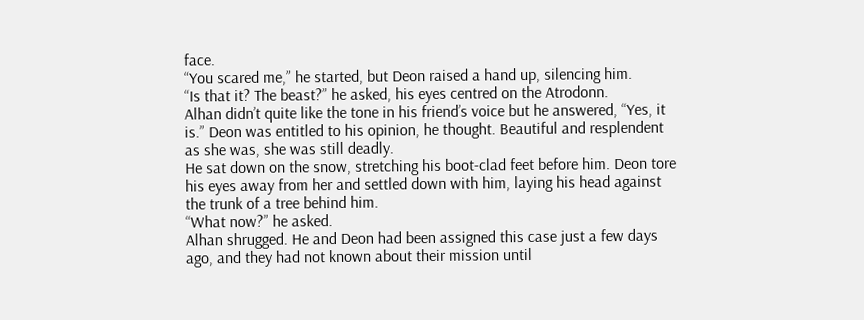face.
“You scared me,” he started, but Deon raised a hand up, silencing him.
“Is that it? The beast?” he asked, his eyes centred on the Atrodonn.
Alhan didn’t quite like the tone in his friend’s voice but he answered, “Yes, it is.” Deon was entitled to his opinion, he thought. Beautiful and resplendent as she was, she was still deadly.
He sat down on the snow, stretching his boot-clad feet before him. Deon tore his eyes away from her and settled down with him, laying his head against the trunk of a tree behind him.
“What now?” he asked.
Alhan shrugged. He and Deon had been assigned this case just a few days ago, and they had not known about their mission until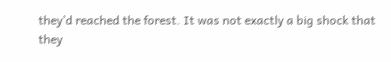they’d reached the forest. It was not exactly a big shock that they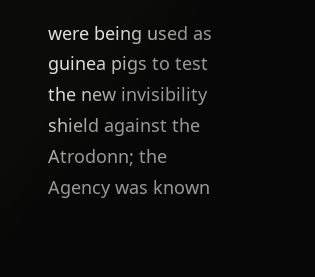were being used as guinea pigs to test the new invisibility shield against the Atrodonn; the Agency was known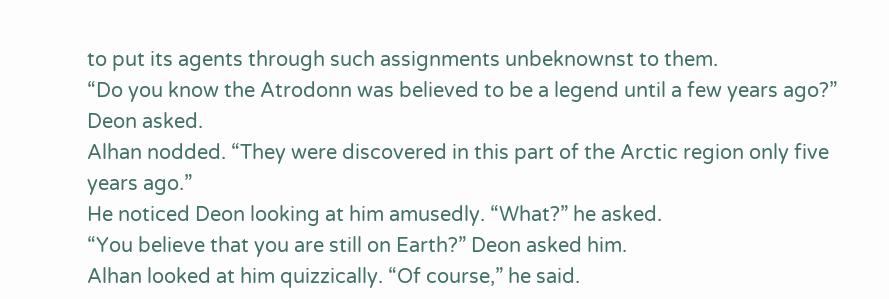to put its agents through such assignments unbeknownst to them.
“Do you know the Atrodonn was believed to be a legend until a few years ago?” Deon asked.
Alhan nodded. “They were discovered in this part of the Arctic region only five years ago.”
He noticed Deon looking at him amusedly. “What?” he asked.
“You believe that you are still on Earth?” Deon asked him.
Alhan looked at him quizzically. “Of course,” he said.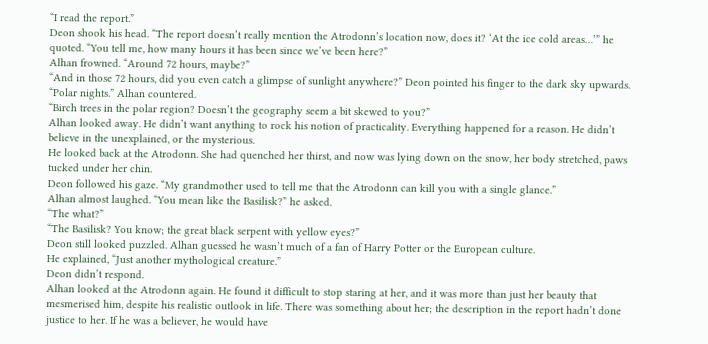“I read the report.”
Deon shook his head. “The report doesn’t really mention the Atrodonn’s location now, does it? ‘At the ice cold areas…’” he quoted. “You tell me, how many hours it has been since we’ve been here?”
Alhan frowned. “Around 72 hours, maybe?”
“And in those 72 hours, did you even catch a glimpse of sunlight anywhere?” Deon pointed his finger to the dark sky upwards.
“Polar nights.” Alhan countered.
“Birch trees in the polar region? Doesn’t the geography seem a bit skewed to you?”
Alhan looked away. He didn’t want anything to rock his notion of practicality. Everything happened for a reason. He didn’t believe in the unexplained, or the mysterious.
He looked back at the Atrodonn. She had quenched her thirst, and now was lying down on the snow, her body stretched, paws tucked under her chin.
Deon followed his gaze. “My grandmother used to tell me that the Atrodonn can kill you with a single glance.”
Alhan almost laughed. “You mean like the Basilisk?” he asked.
“The what?”
“The Basilisk? You know; the great black serpent with yellow eyes?”
Deon still looked puzzled. Alhan guessed he wasn’t much of a fan of Harry Potter or the European culture.
He explained, “Just another mythological creature.”
Deon didn’t respond.
Alhan looked at the Atrodonn again. He found it difficult to stop staring at her, and it was more than just her beauty that mesmerised him, despite his realistic outlook in life. There was something about her; the description in the report hadn’t done justice to her. If he was a believer, he would have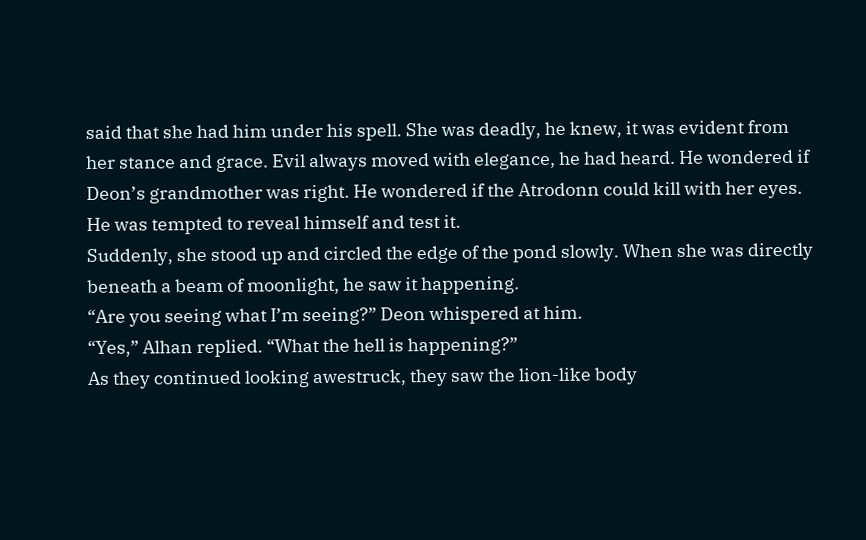said that she had him under his spell. She was deadly, he knew, it was evident from her stance and grace. Evil always moved with elegance, he had heard. He wondered if Deon’s grandmother was right. He wondered if the Atrodonn could kill with her eyes. He was tempted to reveal himself and test it.
Suddenly, she stood up and circled the edge of the pond slowly. When she was directly beneath a beam of moonlight, he saw it happening.
“Are you seeing what I’m seeing?” Deon whispered at him.
“Yes,” Alhan replied. “What the hell is happening?”
As they continued looking awestruck, they saw the lion-like body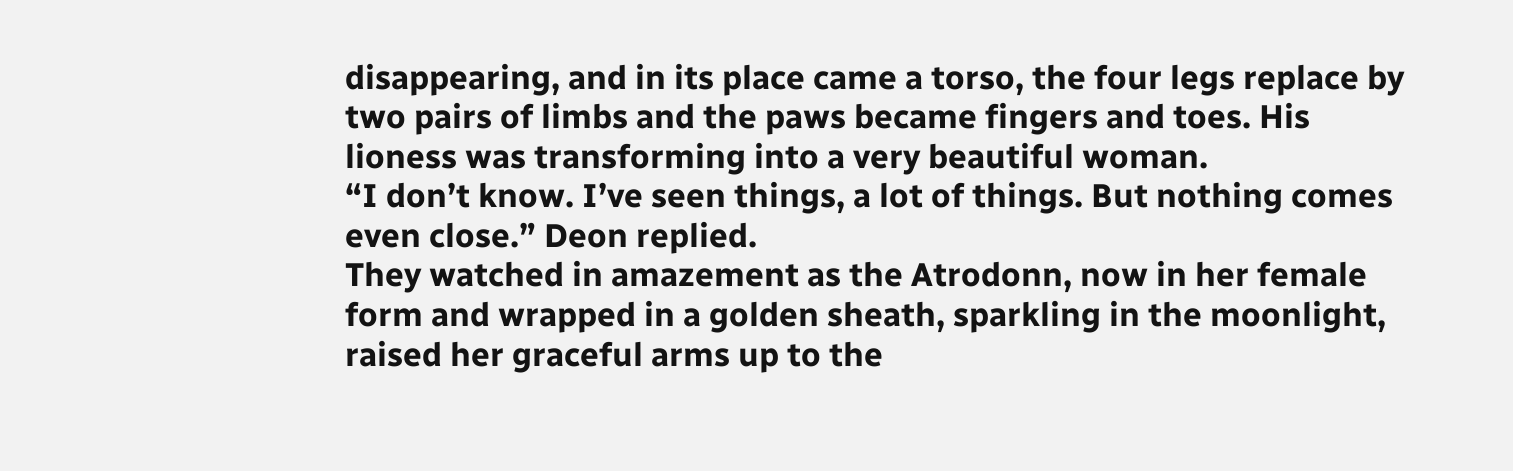disappearing, and in its place came a torso, the four legs replace by two pairs of limbs and the paws became fingers and toes. His lioness was transforming into a very beautiful woman.
“I don’t know. I’ve seen things, a lot of things. But nothing comes even close.” Deon replied.
They watched in amazement as the Atrodonn, now in her female form and wrapped in a golden sheath, sparkling in the moonlight, raised her graceful arms up to the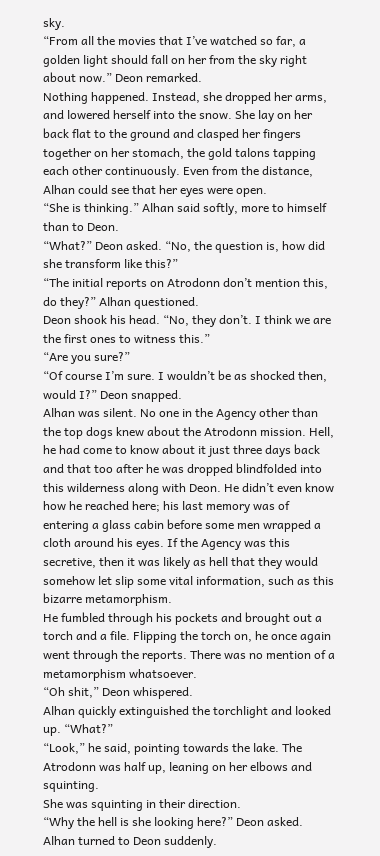sky.
“From all the movies that I’ve watched so far, a golden light should fall on her from the sky right about now.” Deon remarked.
Nothing happened. Instead, she dropped her arms, and lowered herself into the snow. She lay on her back flat to the ground and clasped her fingers together on her stomach, the gold talons tapping each other continuously. Even from the distance, Alhan could see that her eyes were open.
“She is thinking.” Alhan said softly, more to himself than to Deon.
“What?” Deon asked. “No, the question is, how did she transform like this?”
“The initial reports on Atrodonn don’t mention this, do they?” Alhan questioned.
Deon shook his head. “No, they don’t. I think we are the first ones to witness this.”
“Are you sure?”
“Of course I’m sure. I wouldn’t be as shocked then, would I?” Deon snapped.
Alhan was silent. No one in the Agency other than the top dogs knew about the Atrodonn mission. Hell, he had come to know about it just three days back and that too after he was dropped blindfolded into this wilderness along with Deon. He didn’t even know how he reached here; his last memory was of entering a glass cabin before some men wrapped a cloth around his eyes. If the Agency was this secretive, then it was likely as hell that they would somehow let slip some vital information, such as this bizarre metamorphism.
He fumbled through his pockets and brought out a torch and a file. Flipping the torch on, he once again went through the reports. There was no mention of a metamorphism whatsoever.
“Oh shit,” Deon whispered.
Alhan quickly extinguished the torchlight and looked up. “What?”
“Look,” he said, pointing towards the lake. The Atrodonn was half up, leaning on her elbows and squinting.
She was squinting in their direction.
“Why the hell is she looking here?” Deon asked.
Alhan turned to Deon suddenly.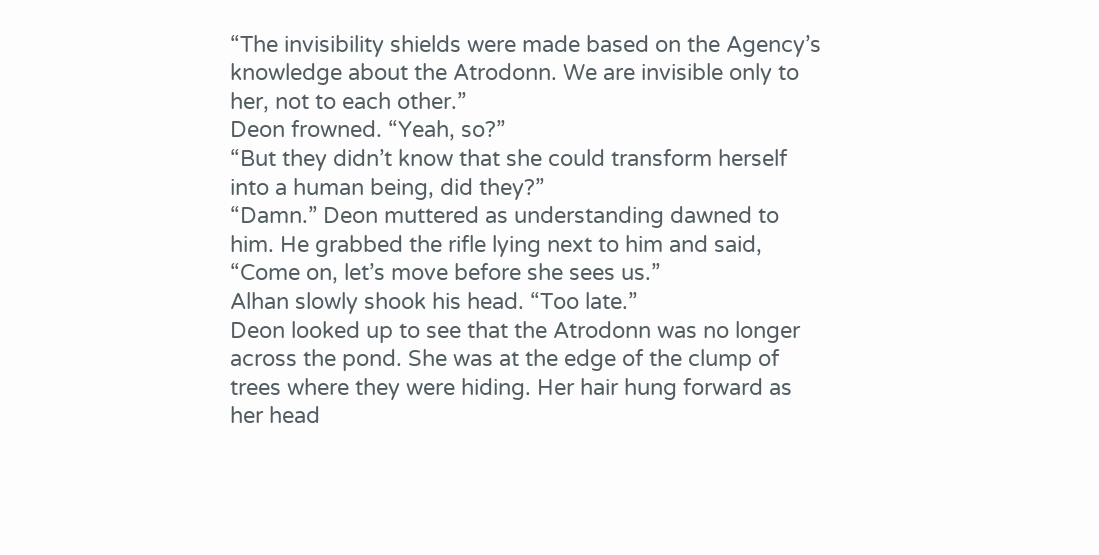“The invisibility shields were made based on the Agency’s knowledge about the Atrodonn. We are invisible only to her, not to each other.”
Deon frowned. “Yeah, so?”
“But they didn’t know that she could transform herself into a human being, did they?”
“Damn.” Deon muttered as understanding dawned to him. He grabbed the rifle lying next to him and said, “Come on, let’s move before she sees us.”
Alhan slowly shook his head. “Too late.”
Deon looked up to see that the Atrodonn was no longer across the pond. She was at the edge of the clump of trees where they were hiding. Her hair hung forward as her head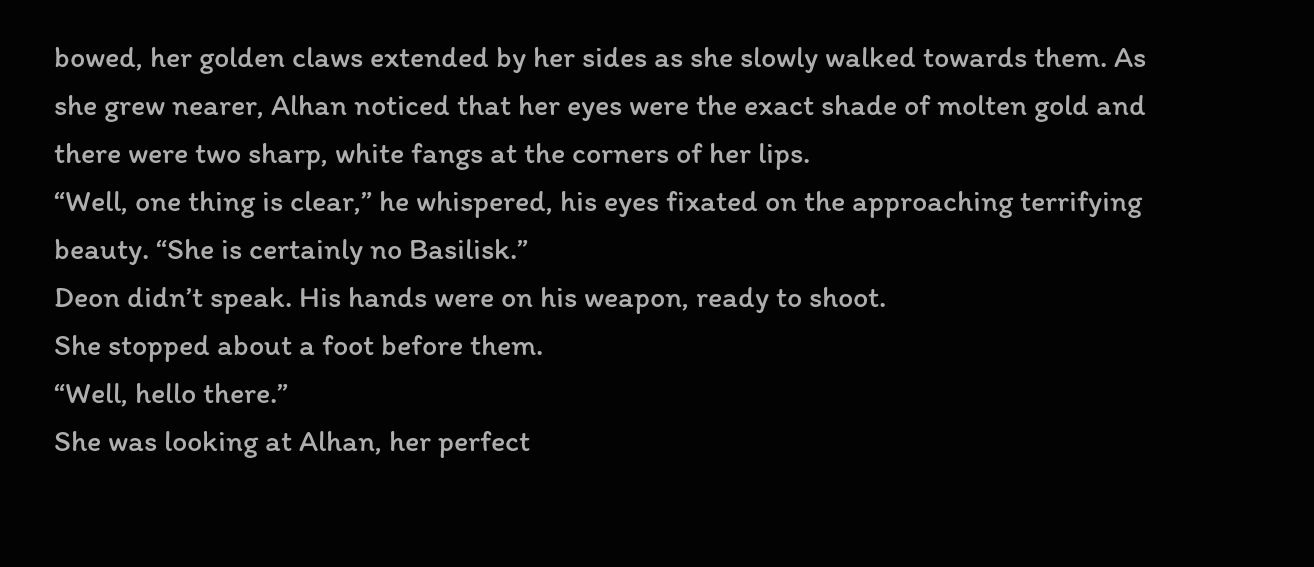bowed, her golden claws extended by her sides as she slowly walked towards them. As she grew nearer, Alhan noticed that her eyes were the exact shade of molten gold and there were two sharp, white fangs at the corners of her lips.
“Well, one thing is clear,” he whispered, his eyes fixated on the approaching terrifying beauty. “She is certainly no Basilisk.”
Deon didn’t speak. His hands were on his weapon, ready to shoot.
She stopped about a foot before them.
“Well, hello there.”
She was looking at Alhan, her perfect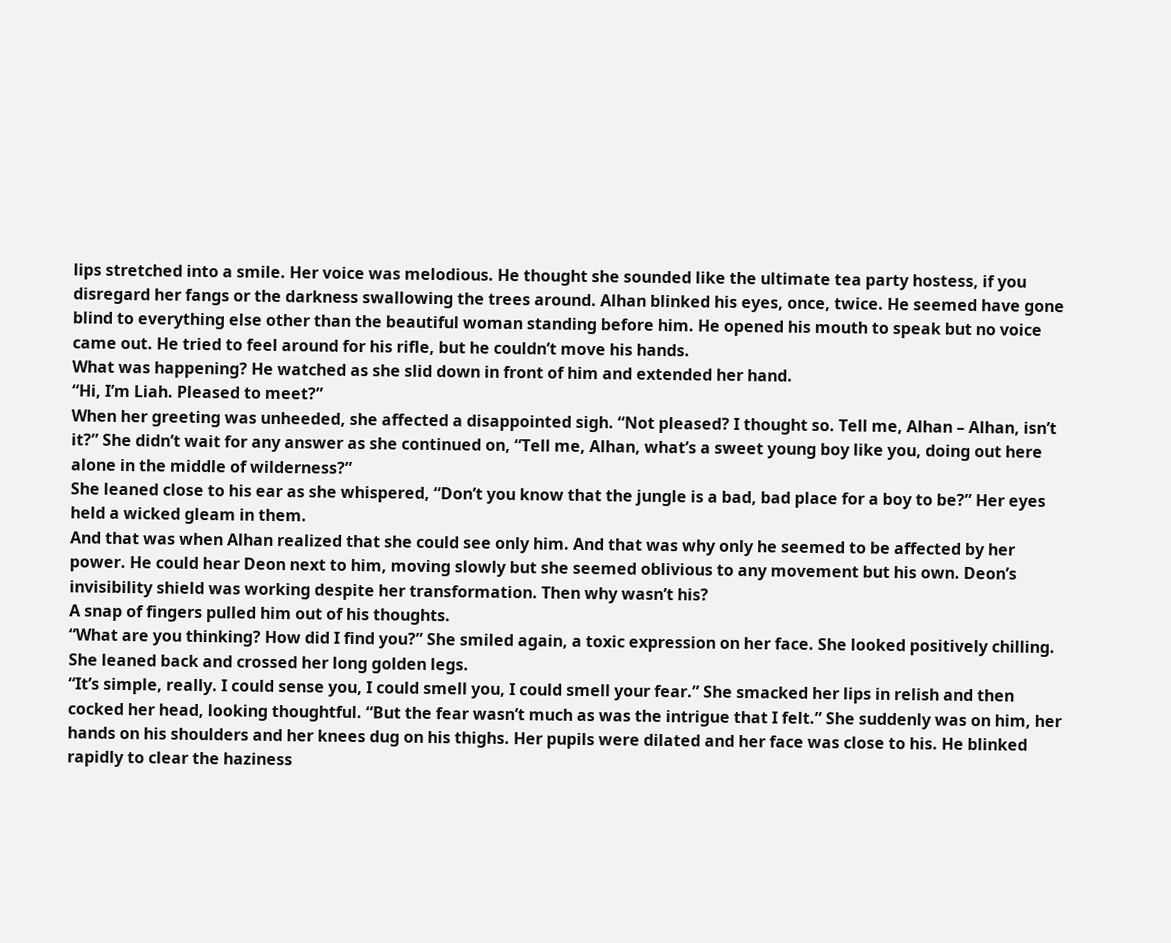lips stretched into a smile. Her voice was melodious. He thought she sounded like the ultimate tea party hostess, if you disregard her fangs or the darkness swallowing the trees around. Alhan blinked his eyes, once, twice. He seemed have gone blind to everything else other than the beautiful woman standing before him. He opened his mouth to speak but no voice came out. He tried to feel around for his rifle, but he couldn’t move his hands.
What was happening? He watched as she slid down in front of him and extended her hand.
“Hi, I’m Liah. Pleased to meet?”
When her greeting was unheeded, she affected a disappointed sigh. “Not pleased? I thought so. Tell me, Alhan – Alhan, isn’t it?” She didn’t wait for any answer as she continued on, “Tell me, Alhan, what’s a sweet young boy like you, doing out here alone in the middle of wilderness?”
She leaned close to his ear as she whispered, “Don’t you know that the jungle is a bad, bad place for a boy to be?” Her eyes held a wicked gleam in them.
And that was when Alhan realized that she could see only him. And that was why only he seemed to be affected by her power. He could hear Deon next to him, moving slowly but she seemed oblivious to any movement but his own. Deon’s invisibility shield was working despite her transformation. Then why wasn’t his?
A snap of fingers pulled him out of his thoughts.
“What are you thinking? How did I find you?” She smiled again, a toxic expression on her face. She looked positively chilling. She leaned back and crossed her long golden legs.
“It’s simple, really. I could sense you, I could smell you, I could smell your fear.” She smacked her lips in relish and then cocked her head, looking thoughtful. “But the fear wasn’t much as was the intrigue that I felt.” She suddenly was on him, her hands on his shoulders and her knees dug on his thighs. Her pupils were dilated and her face was close to his. He blinked rapidly to clear the haziness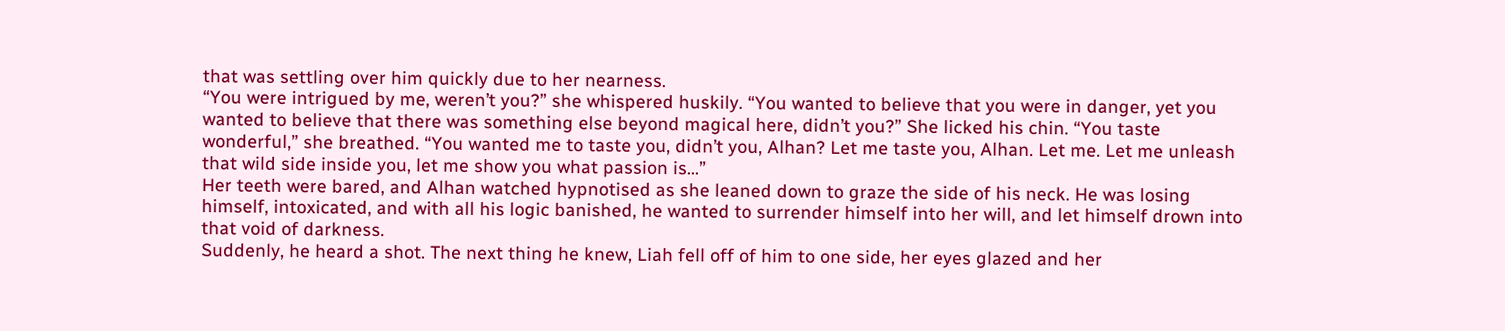that was settling over him quickly due to her nearness.
“You were intrigued by me, weren’t you?” she whispered huskily. “You wanted to believe that you were in danger, yet you wanted to believe that there was something else beyond magical here, didn’t you?” She licked his chin. “You taste wonderful,” she breathed. “You wanted me to taste you, didn’t you, Alhan? Let me taste you, Alhan. Let me. Let me unleash that wild side inside you, let me show you what passion is…”
Her teeth were bared, and Alhan watched hypnotised as she leaned down to graze the side of his neck. He was losing himself, intoxicated, and with all his logic banished, he wanted to surrender himself into her will, and let himself drown into that void of darkness.
Suddenly, he heard a shot. The next thing he knew, Liah fell off of him to one side, her eyes glazed and her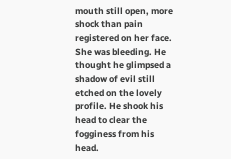mouth still open, more shock than pain registered on her face. She was bleeding. He thought he glimpsed a shadow of evil still etched on the lovely profile. He shook his head to clear the fogginess from his head.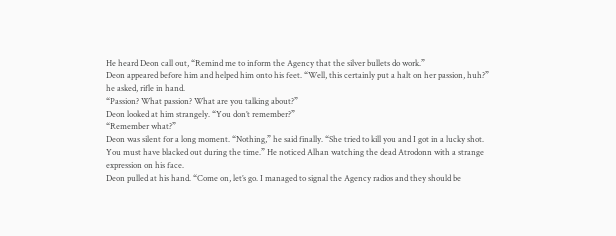He heard Deon call out, “Remind me to inform the Agency that the silver bullets do work.”
Deon appeared before him and helped him onto his feet. “Well, this certainly put a halt on her passion, huh?” he asked, rifle in hand.
“Passion? What passion? What are you talking about?”
Deon looked at him strangely. “You don’t remember?”
“Remember what?”
Deon was silent for a long moment. “Nothing,” he said finally. “She tried to kill you and I got in a lucky shot. You must have blacked out during the time.” He noticed Alhan watching the dead Atrodonn with a strange expression on his face.
Deon pulled at his hand. “Come on, let’s go. I managed to signal the Agency radios and they should be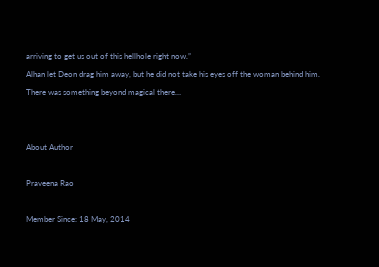arriving to get us out of this hellhole right now.”
Alhan let Deon drag him away, but he did not take his eyes off the woman behind him.
There was something beyond magical there…


About Author

Praveena Rao

Member Since: 18 May, 2014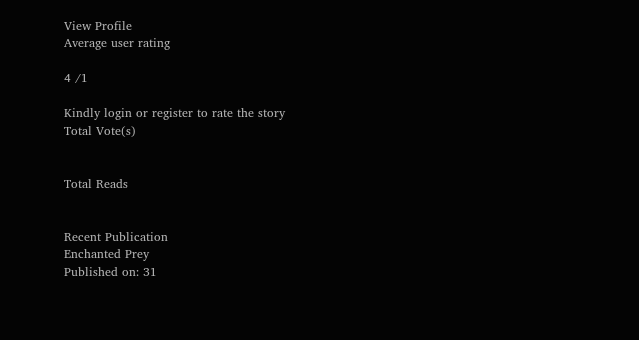View Profile
Average user rating

4 /1

Kindly login or register to rate the story
Total Vote(s)


Total Reads


Recent Publication
Enchanted Prey
Published on: 31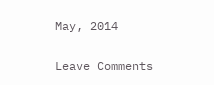May, 2014

Leave Comments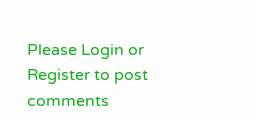Please Login or Register to post comments